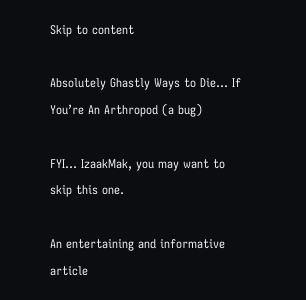Skip to content

Absolutely Ghastly Ways to Die… If You’re An Arthropod (a bug)

FYI… IzaakMak, you may want to skip this one.

An entertaining and informative article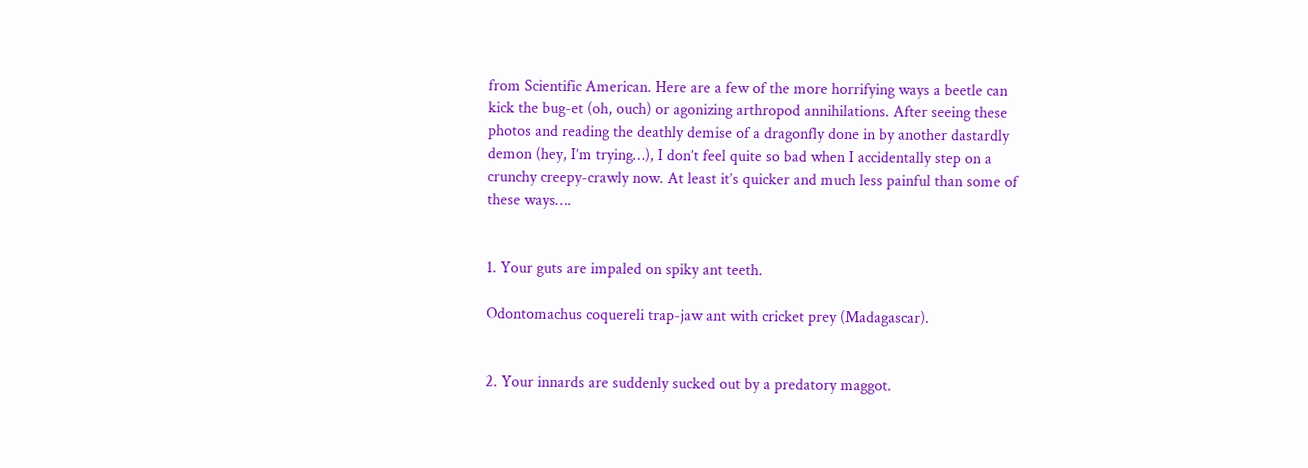from Scientific American. Here are a few of the more horrifying ways a beetle can kick the bug-et (oh, ouch) or agonizing arthropod annihilations. After seeing these photos and reading the deathly demise of a dragonfly done in by another dastardly demon (hey, I’m trying…), I don’t feel quite so bad when I accidentally step on a crunchy creepy-crawly now. At least it’s quicker and much less painful than some of these ways….


1. Your guts are impaled on spiky ant teeth.

Odontomachus coquereli trap-jaw ant with cricket prey (Madagascar).


2. Your innards are suddenly sucked out by a predatory maggot.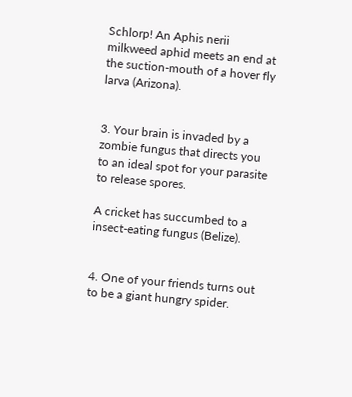Schlorp! An Aphis nerii milkweed aphid meets an end at the suction-mouth of a hover fly larva (Arizona).


3. Your brain is invaded by a zombie fungus that directs you to an ideal spot for your parasite to release spores.

A cricket has succumbed to a insect-eating fungus (Belize).


4. One of your friends turns out to be a giant hungry spider.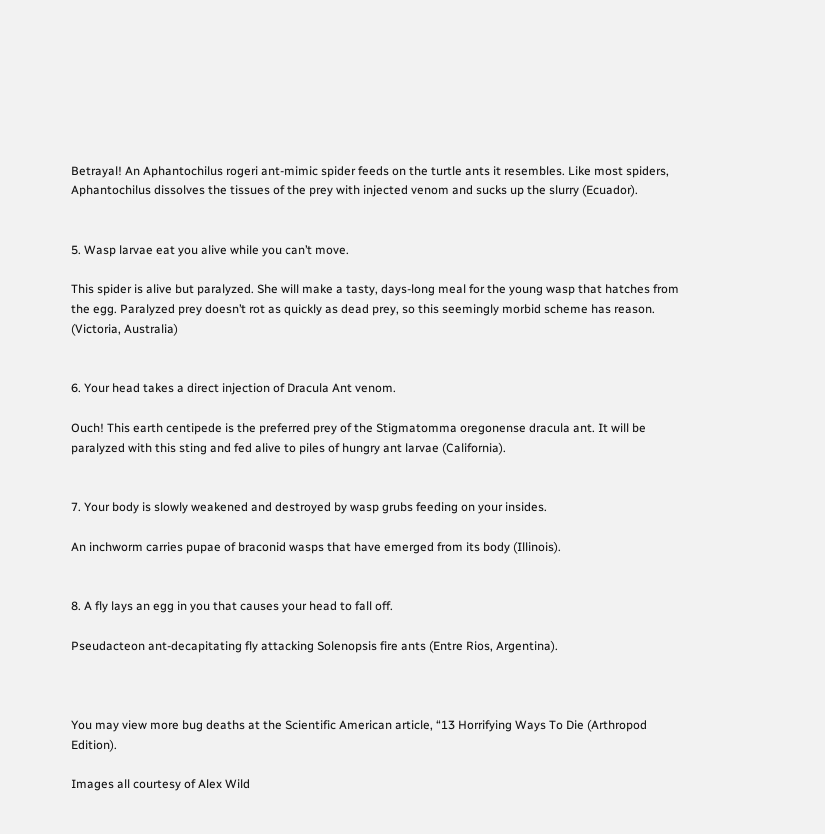Betrayal! An Aphantochilus rogeri ant-mimic spider feeds on the turtle ants it resembles. Like most spiders, Aphantochilus dissolves the tissues of the prey with injected venom and sucks up the slurry (Ecuador).


5. Wasp larvae eat you alive while you can’t move.

This spider is alive but paralyzed. She will make a tasty, days-long meal for the young wasp that hatches from the egg. Paralyzed prey doesn’t rot as quickly as dead prey, so this seemingly morbid scheme has reason. (Victoria, Australia)


6. Your head takes a direct injection of Dracula Ant venom.

Ouch! This earth centipede is the preferred prey of the Stigmatomma oregonense dracula ant. It will be paralyzed with this sting and fed alive to piles of hungry ant larvae (California).


7. Your body is slowly weakened and destroyed by wasp grubs feeding on your insides.

An inchworm carries pupae of braconid wasps that have emerged from its body (Illinois).


8. A fly lays an egg in you that causes your head to fall off.

Pseudacteon ant-decapitating fly attacking Solenopsis fire ants (Entre Rios, Argentina).



You may view more bug deaths at the Scientific American article, “13 Horrifying Ways To Die (Arthropod Edition).

Images all courtesy of Alex Wild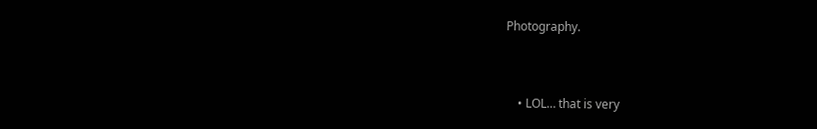Photography.


    • LOL… that is very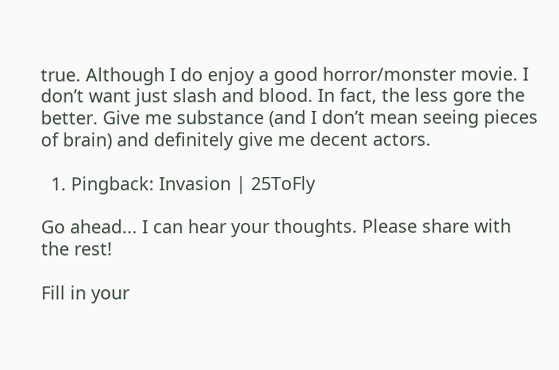true. Although I do enjoy a good horror/monster movie. I don’t want just slash and blood. In fact, the less gore the better. Give me substance (and I don’t mean seeing pieces of brain) and definitely give me decent actors.

  1. Pingback: Invasion | 25ToFly

Go ahead... I can hear your thoughts. Please share with the rest!

Fill in your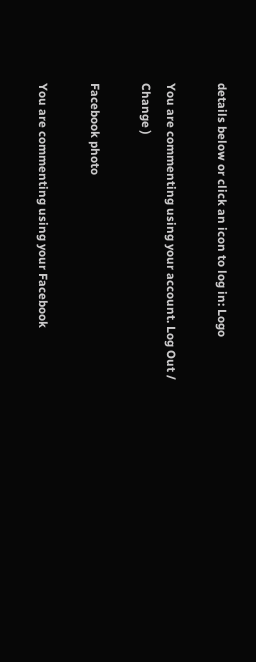details below or click an icon to log in: Logo

You are commenting using your account. Log Out /  Change )

Facebook photo

You are commenting using your Facebook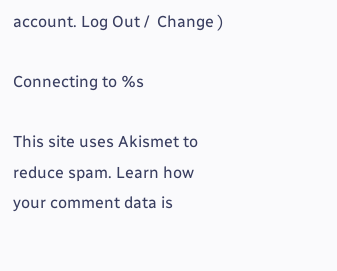account. Log Out /  Change )

Connecting to %s

This site uses Akismet to reduce spam. Learn how your comment data is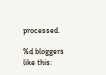processed.

%d bloggers like this: